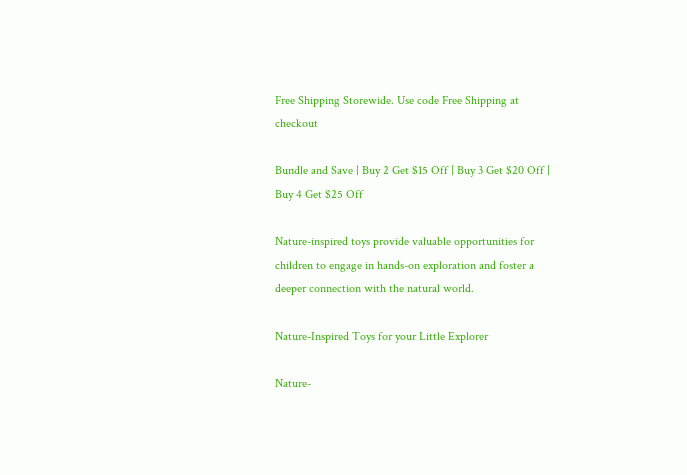Free Shipping Storewide. Use code Free Shipping at checkout

Bundle and Save | Buy 2 Get $15 Off | Buy 3 Get $20 Off | Buy 4 Get $25 Off

Nature-inspired toys provide valuable opportunities for children to engage in hands-on exploration and foster a deeper connection with the natural world.

Nature-Inspired Toys for your Little Explorer

Nature-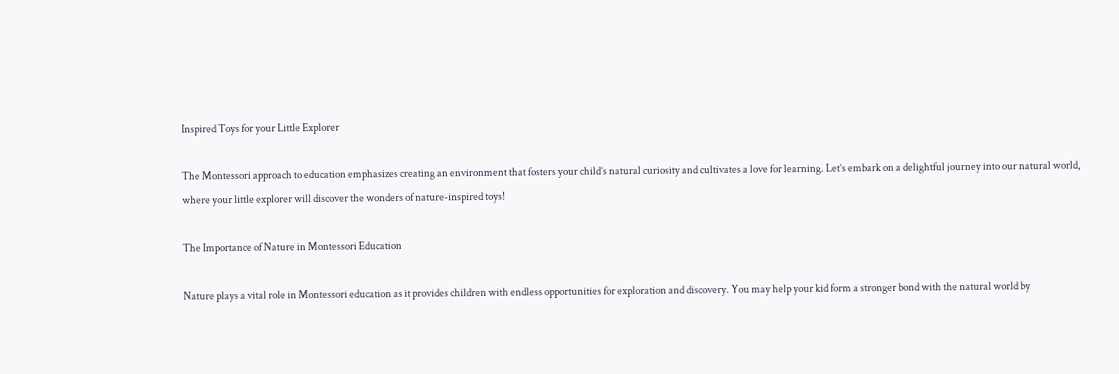Inspired Toys for your Little Explorer

The Montessori approach to education emphasizes creating an environment that fosters your child’s natural curiosity and cultivates a love for learning. Let’s embark on a delightful journey into our natural world, where your little explorer will discover the wonders of nature-inspired toys!

The Importance of Nature in Montessori Education

Nature plays a vital role in Montessori education as it provides children with endless opportunities for exploration and discovery. You may help your kid form a stronger bond with the natural world by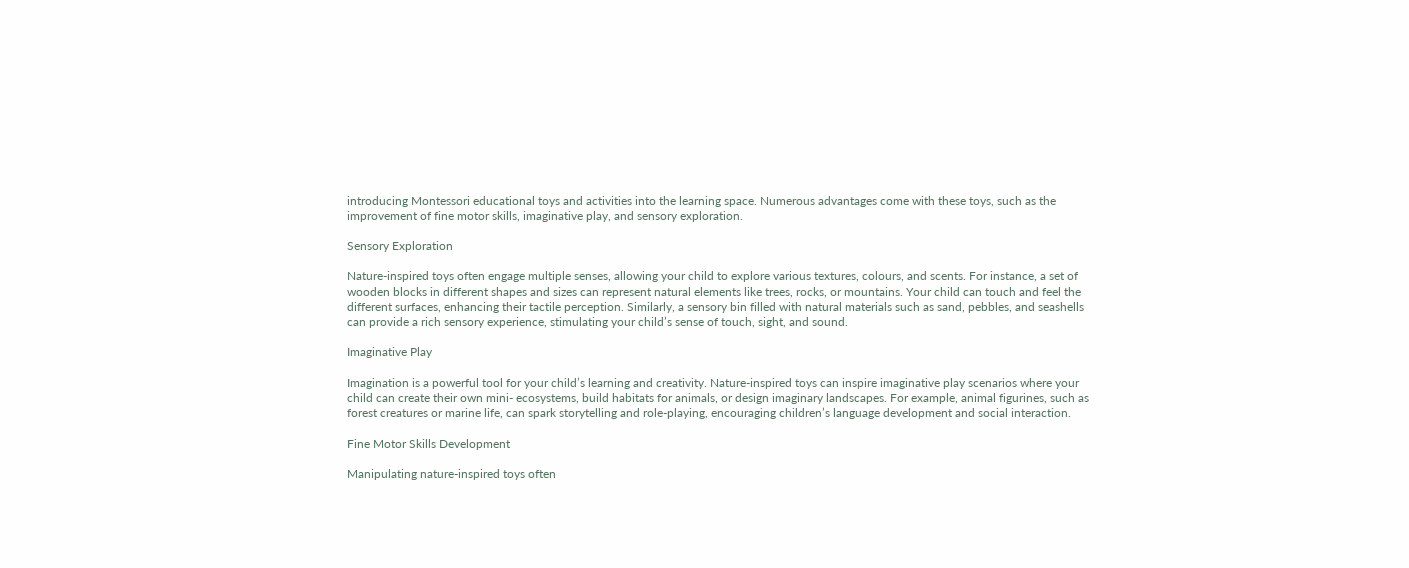introducing Montessori educational toys and activities into the learning space. Numerous advantages come with these toys, such as the improvement of fine motor skills, imaginative play, and sensory exploration.

Sensory Exploration

Nature-inspired toys often engage multiple senses, allowing your child to explore various textures, colours, and scents. For instance, a set of wooden blocks in different shapes and sizes can represent natural elements like trees, rocks, or mountains. Your child can touch and feel the different surfaces, enhancing their tactile perception. Similarly, a sensory bin filled with natural materials such as sand, pebbles, and seashells can provide a rich sensory experience, stimulating your child’s sense of touch, sight, and sound.

Imaginative Play

Imagination is a powerful tool for your child’s learning and creativity. Nature-inspired toys can inspire imaginative play scenarios where your child can create their own mini- ecosystems, build habitats for animals, or design imaginary landscapes. For example, animal figurines, such as forest creatures or marine life, can spark storytelling and role-playing, encouraging children’s language development and social interaction.

Fine Motor Skills Development

Manipulating nature-inspired toys often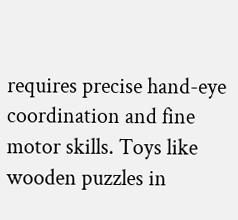requires precise hand-eye coordination and fine motor skills. Toys like wooden puzzles in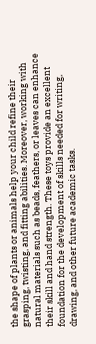the shape of plants or animals help your child refine their grasping, twisting, and fitting abilities. Moreover, working with natural materials such as beads, feathers, or leaves can enhance their skill and hand strength. These toys provide an excellent foundation for the development of skills needed for writing, drawing, and other future academic tasks.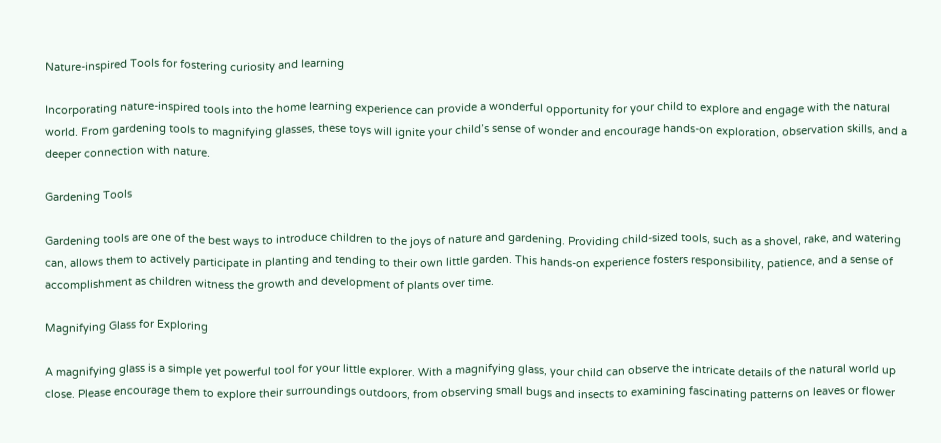Nature-inspired Tools for fostering curiosity and learning

Incorporating nature-inspired tools into the home learning experience can provide a wonderful opportunity for your child to explore and engage with the natural world. From gardening tools to magnifying glasses, these toys will ignite your child’s sense of wonder and encourage hands-on exploration, observation skills, and a deeper connection with nature.

Gardening Tools

Gardening tools are one of the best ways to introduce children to the joys of nature and gardening. Providing child-sized tools, such as a shovel, rake, and watering can, allows them to actively participate in planting and tending to their own little garden. This hands-on experience fosters responsibility, patience, and a sense of accomplishment as children witness the growth and development of plants over time.

Magnifying Glass for Exploring

A magnifying glass is a simple yet powerful tool for your little explorer. With a magnifying glass, your child can observe the intricate details of the natural world up close. Please encourage them to explore their surroundings outdoors, from observing small bugs and insects to examining fascinating patterns on leaves or flower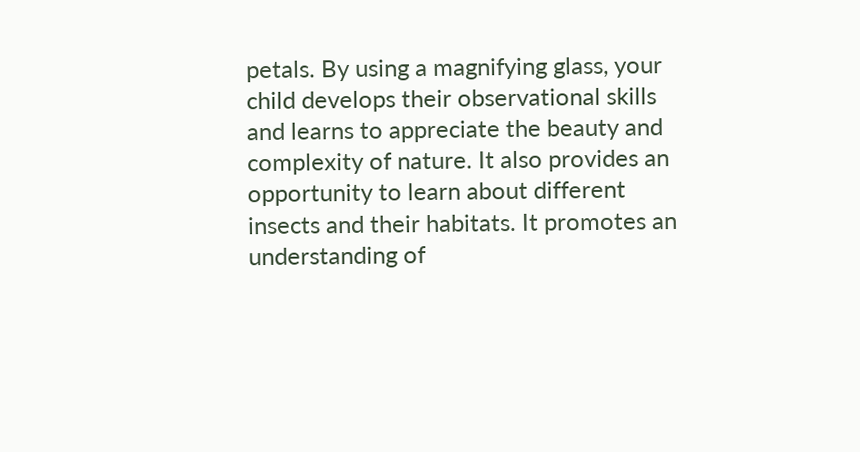petals. By using a magnifying glass, your child develops their observational skills and learns to appreciate the beauty and complexity of nature. It also provides an opportunity to learn about different insects and their habitats. It promotes an understanding of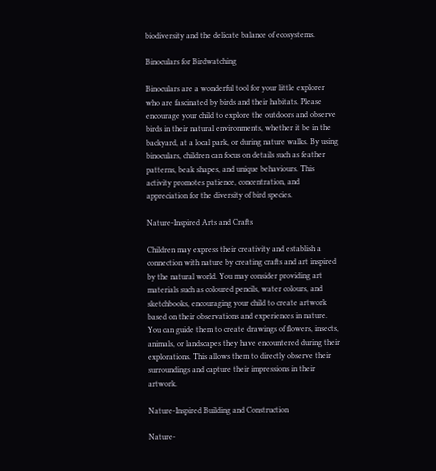biodiversity and the delicate balance of ecosystems.

Binoculars for Birdwatching

Binoculars are a wonderful tool for your little explorer who are fascinated by birds and their habitats. Please encourage your child to explore the outdoors and observe birds in their natural environments, whether it be in the backyard, at a local park, or during nature walks. By using binoculars, children can focus on details such as feather patterns, beak shapes, and unique behaviours. This activity promotes patience, concentration, and appreciation for the diversity of bird species.

Nature-Inspired Arts and Crafts

Children may express their creativity and establish a connection with nature by creating crafts and art inspired by the natural world. You may consider providing art materials such as coloured pencils, water colours, and sketchbooks, encouraging your child to create artwork based on their observations and experiences in nature. You can guide them to create drawings of flowers, insects, animals, or landscapes they have encountered during their explorations. This allows them to directly observe their surroundings and capture their impressions in their artwork.

Nature-Inspired Building and Construction

Nature-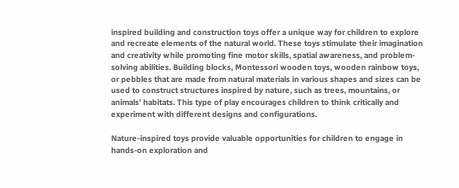inspired building and construction toys offer a unique way for children to explore and recreate elements of the natural world. These toys stimulate their imagination and creativity while promoting fine motor skills, spatial awareness, and problem-solving abilities. Building blocks, Montessori wooden toys, wooden rainbow toys, or pebbles that are made from natural materials in various shapes and sizes can be used to construct structures inspired by nature, such as trees, mountains, or animals’ habitats. This type of play encourages children to think critically and experiment with different designs and configurations.

Nature-inspired toys provide valuable opportunities for children to engage in hands-on exploration and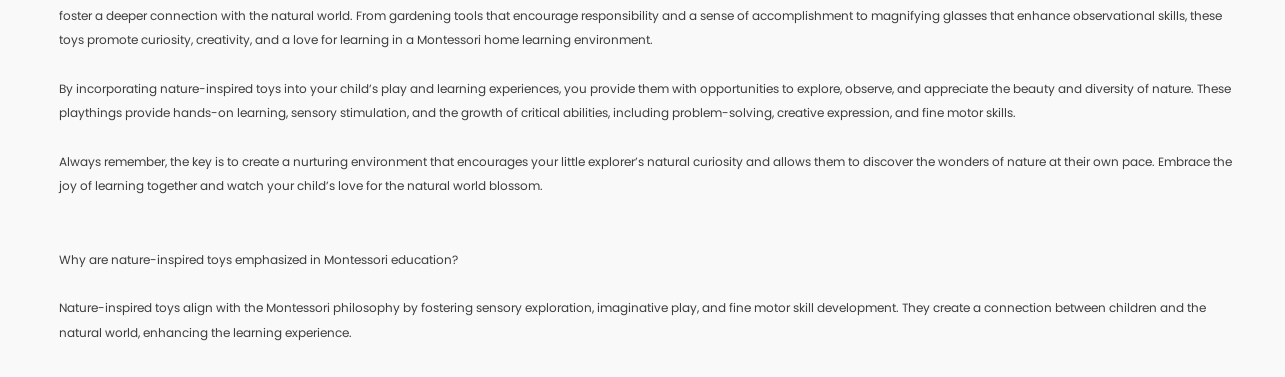foster a deeper connection with the natural world. From gardening tools that encourage responsibility and a sense of accomplishment to magnifying glasses that enhance observational skills, these toys promote curiosity, creativity, and a love for learning in a Montessori home learning environment.

By incorporating nature-inspired toys into your child’s play and learning experiences, you provide them with opportunities to explore, observe, and appreciate the beauty and diversity of nature. These playthings provide hands-on learning, sensory stimulation, and the growth of critical abilities, including problem-solving, creative expression, and fine motor skills.

Always remember, the key is to create a nurturing environment that encourages your little explorer’s natural curiosity and allows them to discover the wonders of nature at their own pace. Embrace the joy of learning together and watch your child’s love for the natural world blossom.


Why are nature-inspired toys emphasized in Montessori education?

Nature-inspired toys align with the Montessori philosophy by fostering sensory exploration, imaginative play, and fine motor skill development. They create a connection between children and the natural world, enhancing the learning experience.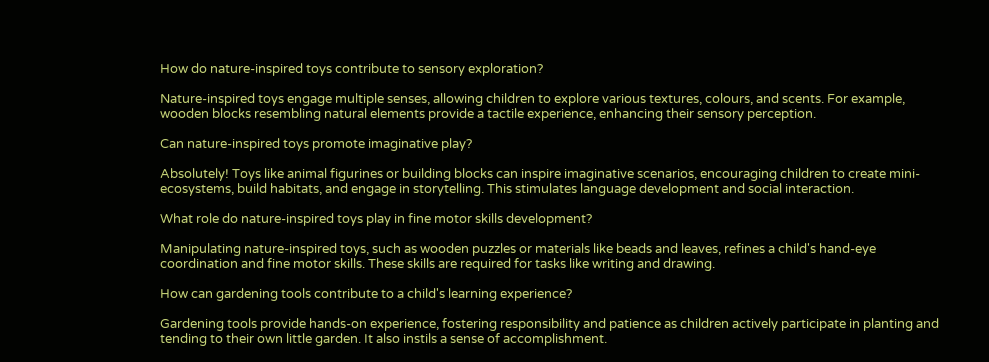How do nature-inspired toys contribute to sensory exploration?

Nature-inspired toys engage multiple senses, allowing children to explore various textures, colours, and scents. For example, wooden blocks resembling natural elements provide a tactile experience, enhancing their sensory perception.

Can nature-inspired toys promote imaginative play?

Absolutely! Toys like animal figurines or building blocks can inspire imaginative scenarios, encouraging children to create mini-ecosystems, build habitats, and engage in storytelling. This stimulates language development and social interaction.

What role do nature-inspired toys play in fine motor skills development?

Manipulating nature-inspired toys, such as wooden puzzles or materials like beads and leaves, refines a child's hand-eye coordination and fine motor skills. These skills are required for tasks like writing and drawing.

How can gardening tools contribute to a child's learning experience?

Gardening tools provide hands-on experience, fostering responsibility and patience as children actively participate in planting and tending to their own little garden. It also instils a sense of accomplishment.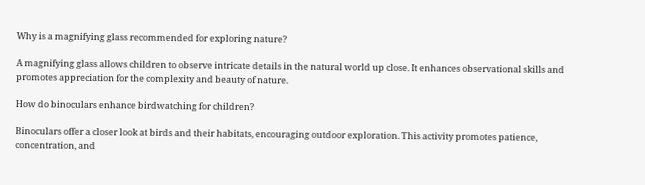Why is a magnifying glass recommended for exploring nature?

A magnifying glass allows children to observe intricate details in the natural world up close. It enhances observational skills and promotes appreciation for the complexity and beauty of nature.

How do binoculars enhance birdwatching for children?

Binoculars offer a closer look at birds and their habitats, encouraging outdoor exploration. This activity promotes patience, concentration, and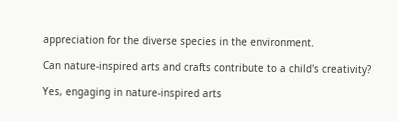appreciation for the diverse species in the environment.

Can nature-inspired arts and crafts contribute to a child's creativity?

Yes, engaging in nature-inspired arts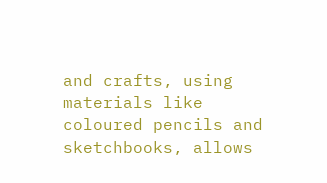and crafts, using materials like coloured pencils and sketchbooks, allows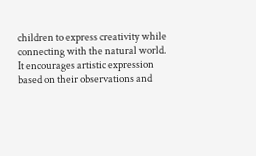children to express creativity while connecting with the natural world. It encourages artistic expression based on their observations and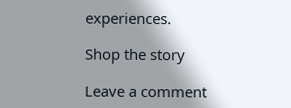experiences.

Shop the story

Leave a comment